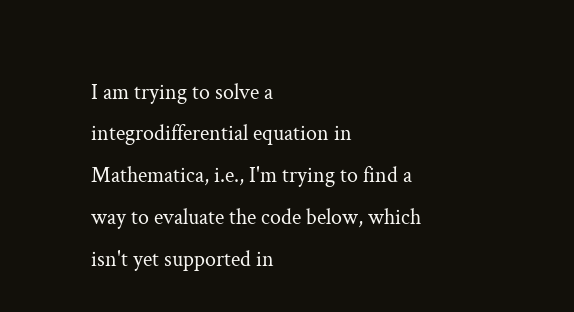I am trying to solve a integrodifferential equation in Mathematica, i.e., I'm trying to find a way to evaluate the code below, which isn't yet supported in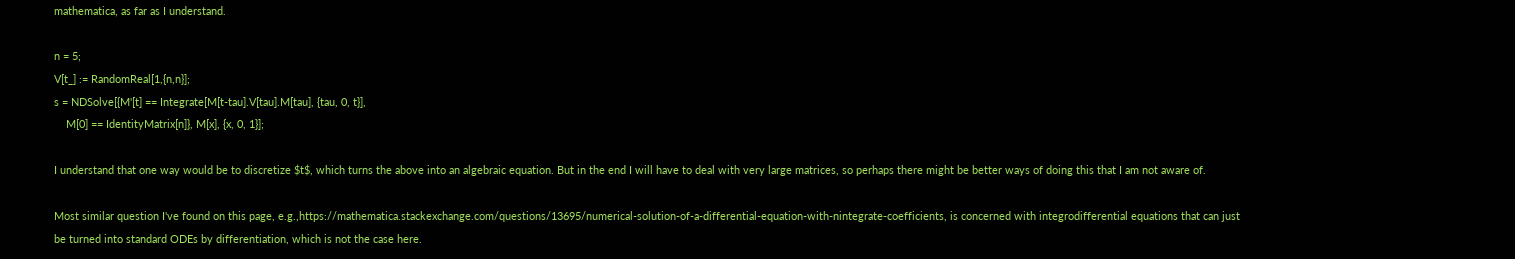mathematica, as far as I understand.

n = 5;
V[t_] := RandomReal[1,{n,n}];
s = NDSolve[{M'[t] == Integrate[M[t-tau].V[tau].M[tau], {tau, 0, t}],
    M[0] == IdentityMatrix[n]}, M[x], {x, 0, 1}];

I understand that one way would be to discretize $t$, which turns the above into an algebraic equation. But in the end I will have to deal with very large matrices, so perhaps there might be better ways of doing this that I am not aware of.

Most similar question I've found on this page, e.g.,https://mathematica.stackexchange.com/questions/13695/numerical-solution-of-a-differential-equation-with-nintegrate-coefficients, is concerned with integrodifferential equations that can just be turned into standard ODEs by differentiation, which is not the case here.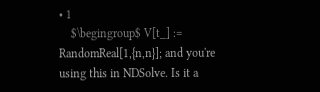• 1
    $\begingroup$ V[t_] := RandomReal[1,{n,n}]; and you're using this in NDSolve. Is it a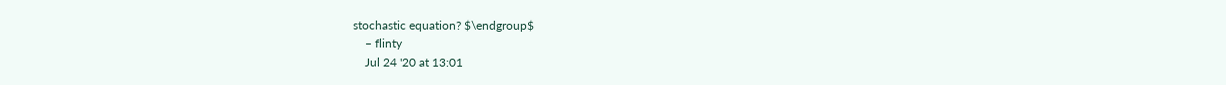stochastic equation? $\endgroup$
    – flinty
    Jul 24 '20 at 13:01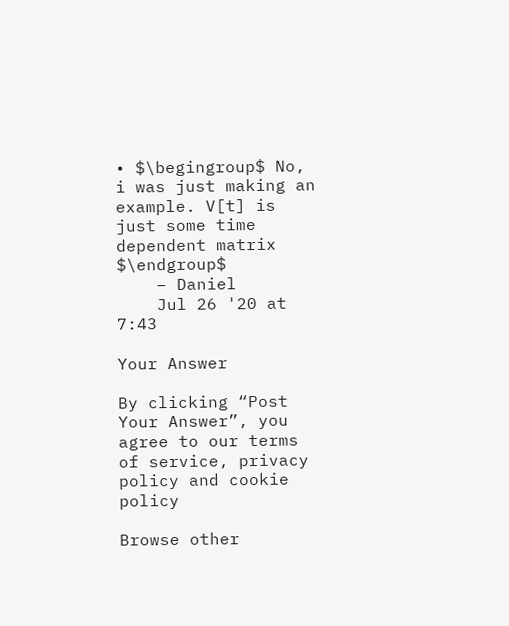• $\begingroup$ No, i was just making an example. V[t] is just some time dependent matrix $\endgroup$
    – Daniel
    Jul 26 '20 at 7:43

Your Answer

By clicking “Post Your Answer”, you agree to our terms of service, privacy policy and cookie policy

Browse other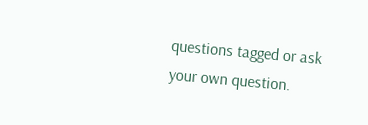questions tagged or ask your own question.